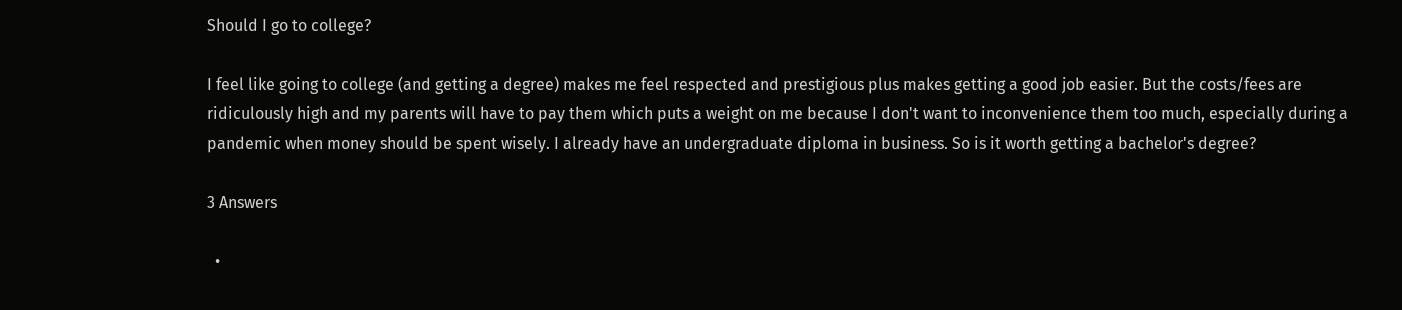Should I go to college?

I feel like going to college (and getting a degree) makes me feel respected and prestigious plus makes getting a good job easier. But the costs/fees are ridiculously high and my parents will have to pay them which puts a weight on me because I don't want to inconvenience them too much, especially during a pandemic when money should be spent wisely. I already have an undergraduate diploma in business. So is it worth getting a bachelor's degree?

3 Answers

  •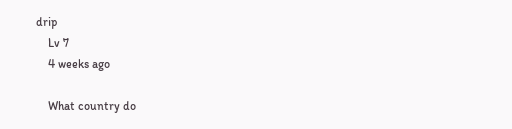drip
    Lv 7
    4 weeks ago

    What country do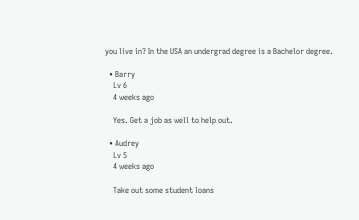you live in? In the USA an undergrad degree is a Bachelor degree.

  • Barry
    Lv 6
    4 weeks ago

    Yes. Get a job as well to help out.

  • Audrey
    Lv 5
    4 weeks ago

    Take out some student loans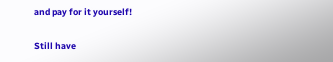and pay for it yourself!

Still have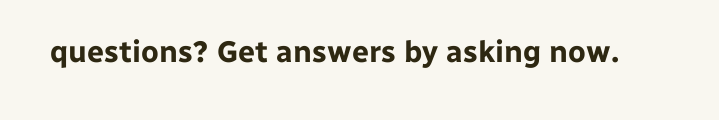questions? Get answers by asking now.